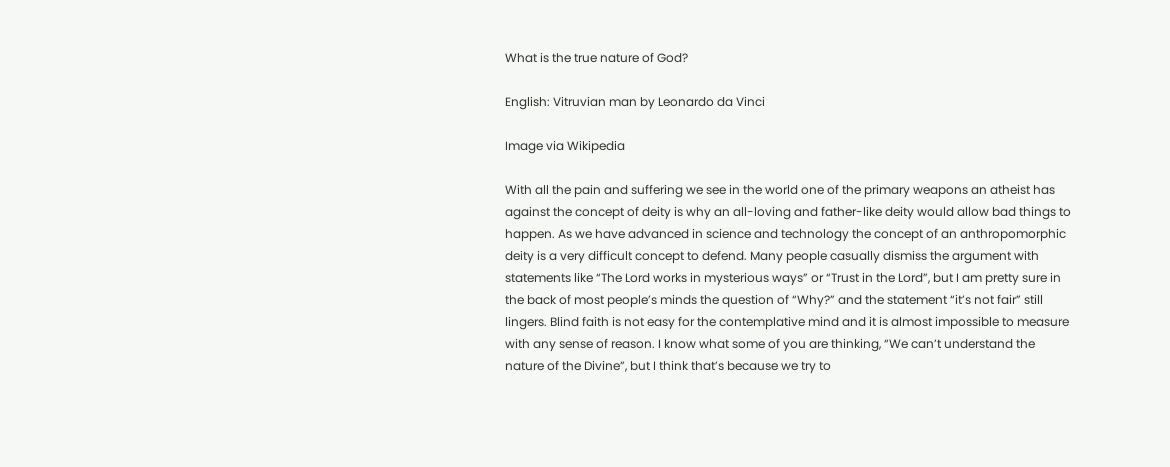What is the true nature of God?

English: Vitruvian man by Leonardo da Vinci

Image via Wikipedia

With all the pain and suffering we see in the world one of the primary weapons an atheist has against the concept of deity is why an all-loving and father-like deity would allow bad things to happen. As we have advanced in science and technology the concept of an anthropomorphic deity is a very difficult concept to defend. Many people casually dismiss the argument with statements like “The Lord works in mysterious ways” or “Trust in the Lord”, but I am pretty sure in the back of most people’s minds the question of “Why?” and the statement “it’s not fair” still lingers. Blind faith is not easy for the contemplative mind and it is almost impossible to measure with any sense of reason. I know what some of you are thinking, “We can’t understand the nature of the Divine”, but I think that’s because we try to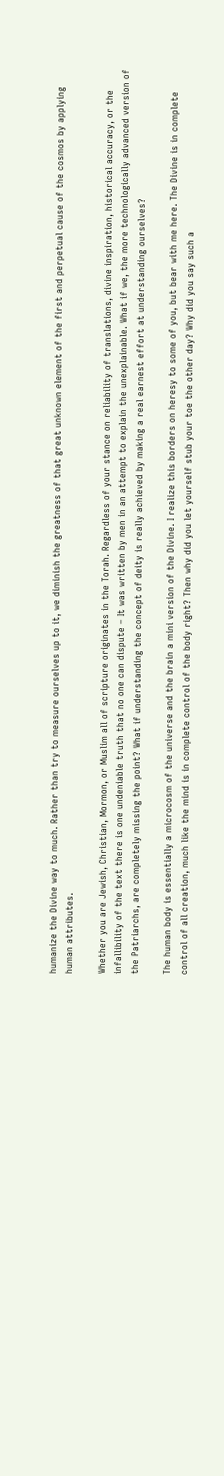humanize the Divine way to much. Rather than try to measure ourselves up to it, we diminish the greatness of that great unknown element of the first and perpetual cause of the cosmos by applying human attributes.

Whether you are Jewish, Christian, Mormon, or Muslim all of scripture originates in the Torah. Regardless of your stance on reliability of translations, divine inspiration, historical accuracy, or the infallibility of the text there is one undeniable truth that no one can dispute – It was written by men in an attempt to explain the unexplainable. What if we, the more technologically advanced version of the Patriarchs, are completely missing the point? What if understanding the concept of deity is really achieved by making a real earnest effort at understanding ourselves?

The human body is essentially a microcosm of the universe and the brain a mini version of the Divine. I realize this borders on heresy to some of you, but bear with me here. The Divine is in complete control of all creation, much like the mind is in complete control of the body right? Then why did you let yourself stub your toe the other day? Why did you say such a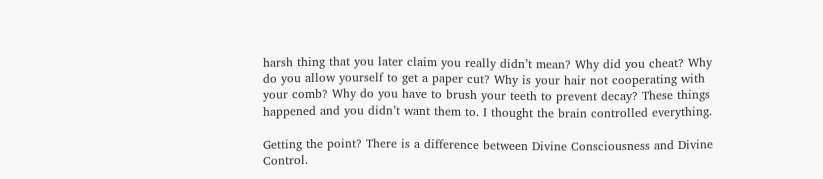harsh thing that you later claim you really didn’t mean? Why did you cheat? Why do you allow yourself to get a paper cut? Why is your hair not cooperating with your comb? Why do you have to brush your teeth to prevent decay? These things happened and you didn’t want them to. I thought the brain controlled everything.

Getting the point? There is a difference between Divine Consciousness and Divine Control.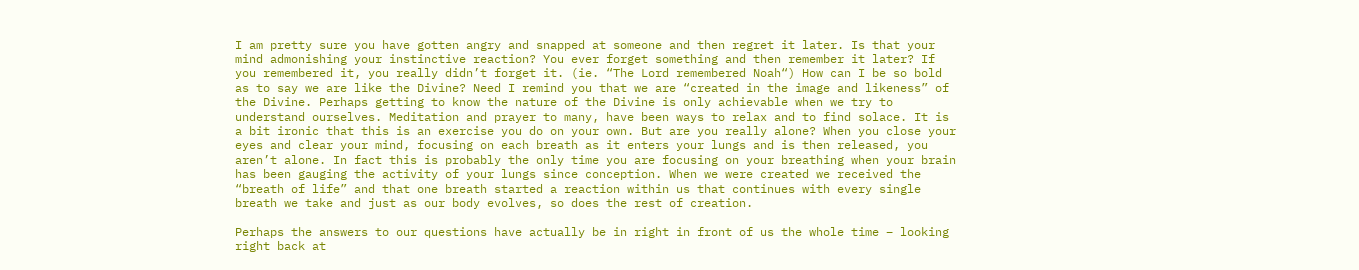I am pretty sure you have gotten angry and snapped at someone and then regret it later. Is that your mind admonishing your instinctive reaction? You ever forget something and then remember it later? If you remembered it, you really didn’t forget it. (ie. “The Lord remembered Noah“) How can I be so bold as to say we are like the Divine? Need I remind you that we are “created in the image and likeness” of the Divine. Perhaps getting to know the nature of the Divine is only achievable when we try to understand ourselves. Meditation and prayer to many, have been ways to relax and to find solace. It is a bit ironic that this is an exercise you do on your own. But are you really alone? When you close your eyes and clear your mind, focusing on each breath as it enters your lungs and is then released, you aren’t alone. In fact this is probably the only time you are focusing on your breathing when your brain has been gauging the activity of your lungs since conception. When we were created we received the “breath of life” and that one breath started a reaction within us that continues with every single breath we take and just as our body evolves, so does the rest of creation.

Perhaps the answers to our questions have actually be in right in front of us the whole time – looking right back at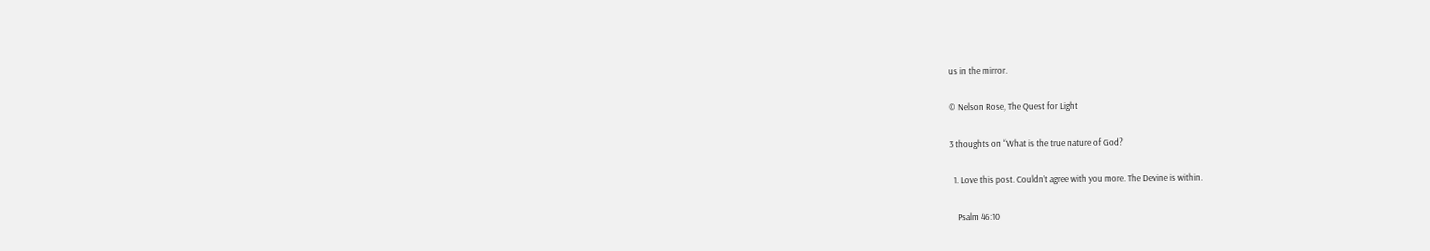us in the mirror.

© Nelson Rose, The Quest for Light

3 thoughts on “What is the true nature of God?

  1. Love this post. Couldn’t agree with you more. The Devine is within.

    Psalm 46:10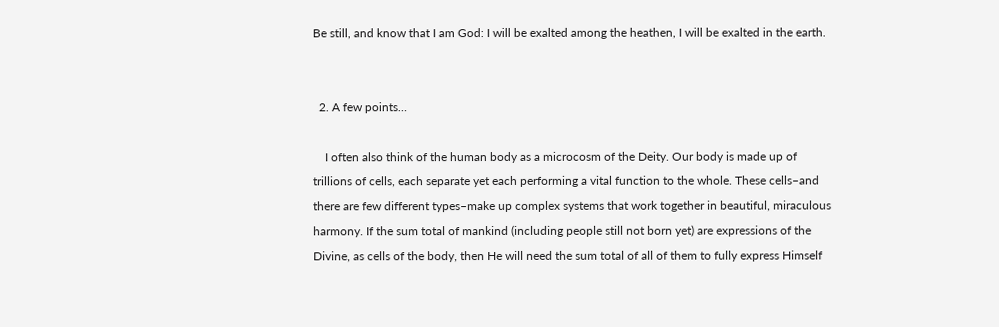Be still, and know that I am God: I will be exalted among the heathen, I will be exalted in the earth.


  2. A few points…

    I often also think of the human body as a microcosm of the Deity. Our body is made up of trillions of cells, each separate yet each performing a vital function to the whole. These cells–and there are few different types–make up complex systems that work together in beautiful, miraculous harmony. If the sum total of mankind (including people still not born yet) are expressions of the Divine, as cells of the body, then He will need the sum total of all of them to fully express Himself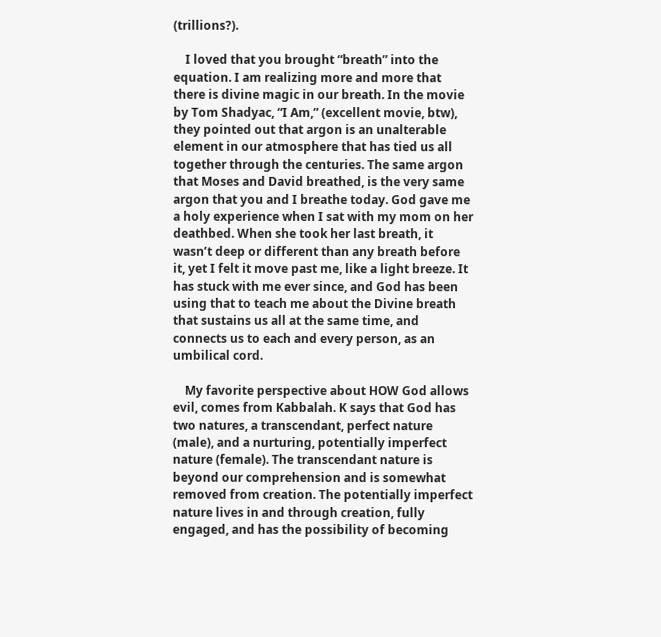(trillions?).

    I loved that you brought “breath” into the equation. I am realizing more and more that there is divine magic in our breath. In the movie by Tom Shadyac, “I Am,” (excellent movie, btw), they pointed out that argon is an unalterable element in our atmosphere that has tied us all together through the centuries. The same argon that Moses and David breathed, is the very same argon that you and I breathe today. God gave me a holy experience when I sat with my mom on her deathbed. When she took her last breath, it wasn’t deep or different than any breath before it, yet I felt it move past me, like a light breeze. It has stuck with me ever since, and God has been using that to teach me about the Divine breath that sustains us all at the same time, and connects us to each and every person, as an umbilical cord.

    My favorite perspective about HOW God allows evil, comes from Kabbalah. K says that God has two natures, a transcendant, perfect nature (male), and a nurturing, potentially imperfect nature (female). The transcendant nature is beyond our comprehension and is somewhat removed from creation. The potentially imperfect nature lives in and through creation, fully engaged, and has the possibility of becoming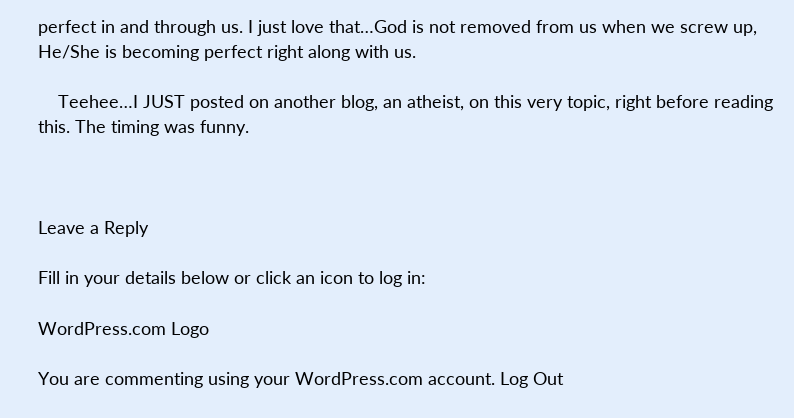perfect in and through us. I just love that…God is not removed from us when we screw up, He/She is becoming perfect right along with us.

    Teehee…I JUST posted on another blog, an atheist, on this very topic, right before reading this. The timing was funny.



Leave a Reply

Fill in your details below or click an icon to log in:

WordPress.com Logo

You are commenting using your WordPress.com account. Log Out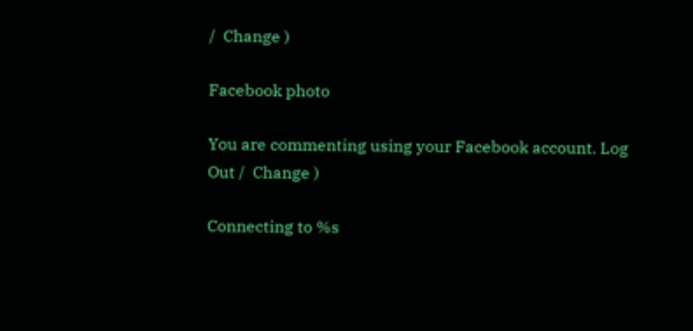/  Change )

Facebook photo

You are commenting using your Facebook account. Log Out /  Change )

Connecting to %s